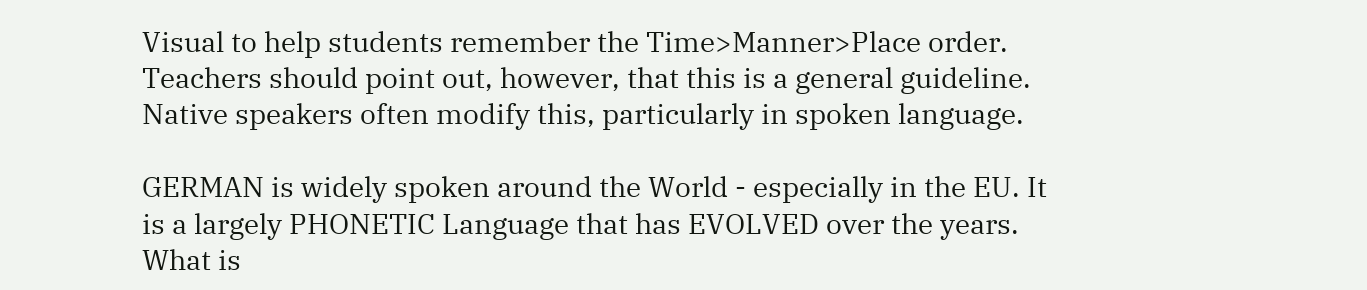Visual to help students remember the Time>Manner>Place order. Teachers should point out, however, that this is a general guideline. Native speakers often modify this, particularly in spoken language.

GERMAN is widely spoken around the World - especially in the EU. It is a largely PHONETIC Language that has EVOLVED over the years. What is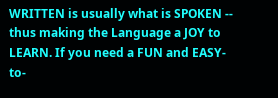WRITTEN is usually what is SPOKEN -- thus making the Language a JOY to LEARN. If you need a FUN and EASY-to-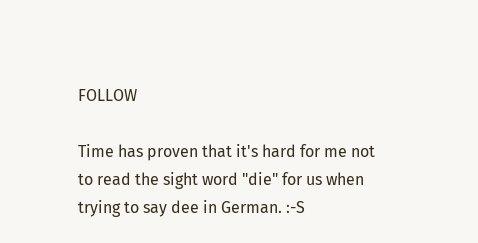FOLLOW

Time has proven that it's hard for me not to read the sight word "die" for us when trying to say dee in German. :-S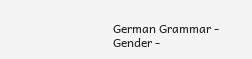German Grammar - Gender -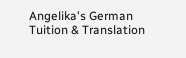Angelika's German Tuition & Translation